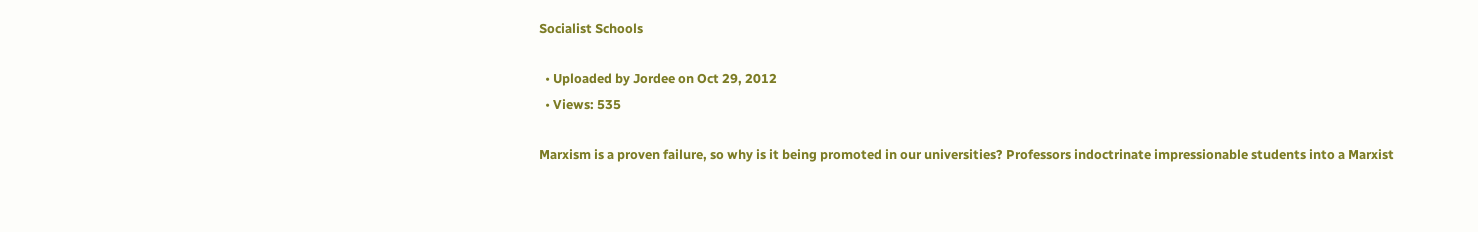Socialist Schools

  • Uploaded by Jordee on Oct 29, 2012
  • Views: 535

Marxism is a proven failure, so why is it being promoted in our universities? Professors indoctrinate impressionable students into a Marxist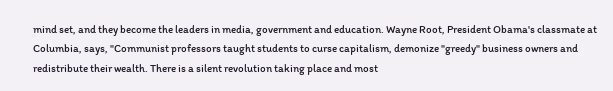mind set, and they become the leaders in media, government and education. Wayne Root, President Obama's classmate at Columbia, says, "Communist professors taught students to curse capitalism, demonize "greedy" business owners and redistribute their wealth. There is a silent revolution taking place and most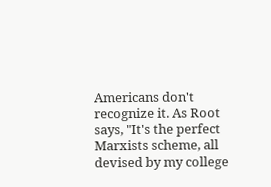Americans don't recognize it. As Root says, "It's the perfect Marxists scheme, all devised by my college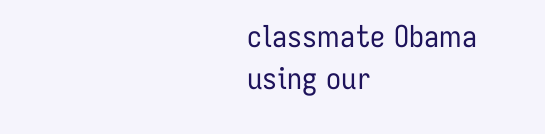classmate Obama using our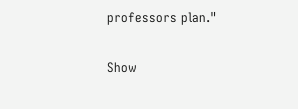professors plan."

Show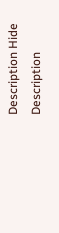Description Hide Description